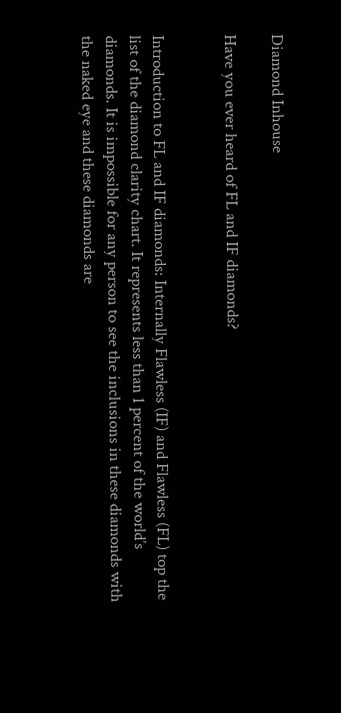Diamond Inhouse

Have you ever heard of FL and IF diamonds?


Introduction to FL and IF diamonds: Internally Flawless (IF) and Flawless (FL) top the list of the diamond clarity chart. It represents less than 1 percent of the world’s diamonds. It is impossible for any person to see the inclusions in these diamonds with the naked eye and these diamonds are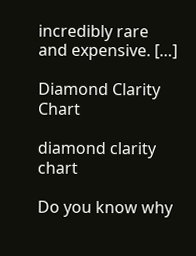incredibly rare and expensive. […]

Diamond Clarity Chart

diamond clarity chart

Do you know why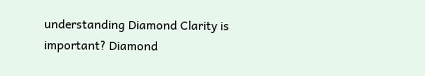understanding Diamond Clarity is important? Diamond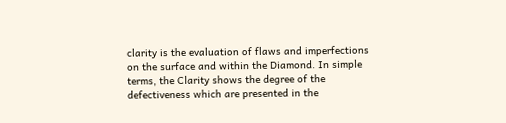clarity is the evaluation of flaws and imperfections on the surface and within the Diamond. In simple terms, the Clarity shows the degree of the defectiveness which are presented in the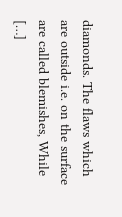diamonds. The flaws which are outside i.e. on the surface are called blemishes, While […]